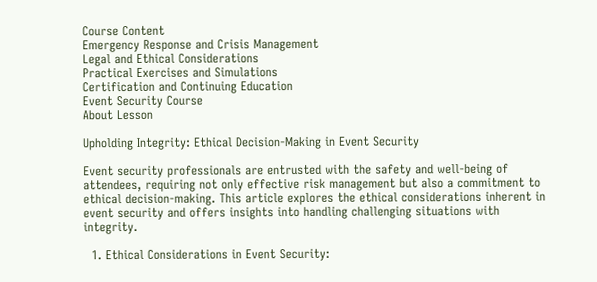Course Content
Emergency Response and Crisis Management
Legal and Ethical Considerations
Practical Exercises and Simulations
Certification and Continuing Education
Event Security Course
About Lesson

Upholding Integrity: Ethical Decision-Making in Event Security

Event security professionals are entrusted with the safety and well-being of attendees, requiring not only effective risk management but also a commitment to ethical decision-making. This article explores the ethical considerations inherent in event security and offers insights into handling challenging situations with integrity.

  1. Ethical Considerations in Event Security: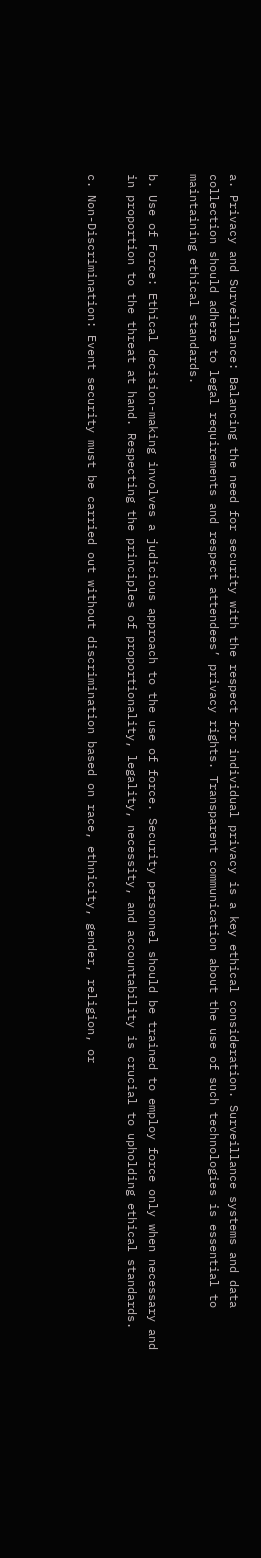a. Privacy and Surveillance: Balancing the need for security with the respect for individual privacy is a key ethical consideration. Surveillance systems and data collection should adhere to legal requirements and respect attendees’ privacy rights. Transparent communication about the use of such technologies is essential to maintaining ethical standards.

b. Use of Force: Ethical decision-making involves a judicious approach to the use of force. Security personnel should be trained to employ force only when necessary and in proportion to the threat at hand. Respecting the principles of proportionality, legality, necessity, and accountability is crucial to upholding ethical standards.

c. Non-Discrimination: Event security must be carried out without discrimination based on race, ethnicity, gender, religion, or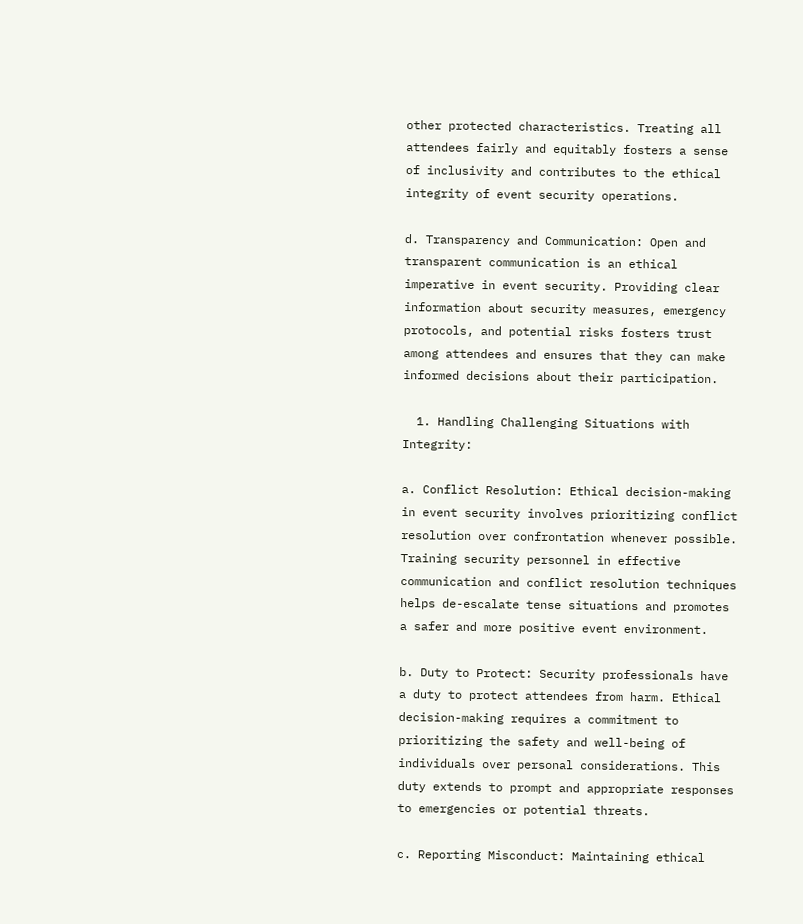other protected characteristics. Treating all attendees fairly and equitably fosters a sense of inclusivity and contributes to the ethical integrity of event security operations.

d. Transparency and Communication: Open and transparent communication is an ethical imperative in event security. Providing clear information about security measures, emergency protocols, and potential risks fosters trust among attendees and ensures that they can make informed decisions about their participation.

  1. Handling Challenging Situations with Integrity:

a. Conflict Resolution: Ethical decision-making in event security involves prioritizing conflict resolution over confrontation whenever possible. Training security personnel in effective communication and conflict resolution techniques helps de-escalate tense situations and promotes a safer and more positive event environment.

b. Duty to Protect: Security professionals have a duty to protect attendees from harm. Ethical decision-making requires a commitment to prioritizing the safety and well-being of individuals over personal considerations. This duty extends to prompt and appropriate responses to emergencies or potential threats.

c. Reporting Misconduct: Maintaining ethical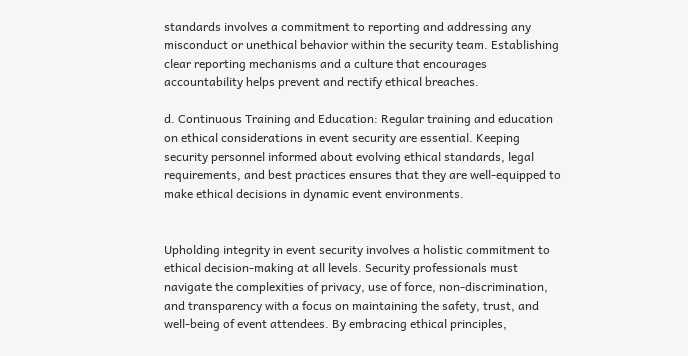standards involves a commitment to reporting and addressing any misconduct or unethical behavior within the security team. Establishing clear reporting mechanisms and a culture that encourages accountability helps prevent and rectify ethical breaches.

d. Continuous Training and Education: Regular training and education on ethical considerations in event security are essential. Keeping security personnel informed about evolving ethical standards, legal requirements, and best practices ensures that they are well-equipped to make ethical decisions in dynamic event environments.


Upholding integrity in event security involves a holistic commitment to ethical decision-making at all levels. Security professionals must navigate the complexities of privacy, use of force, non-discrimination, and transparency with a focus on maintaining the safety, trust, and well-being of event attendees. By embracing ethical principles,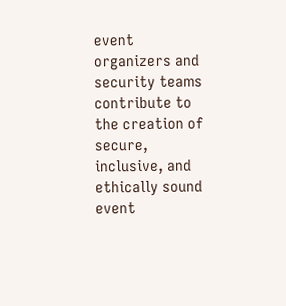event organizers and security teams contribute to the creation of secure, inclusive, and ethically sound event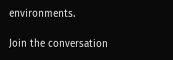environments.

Join the conversation